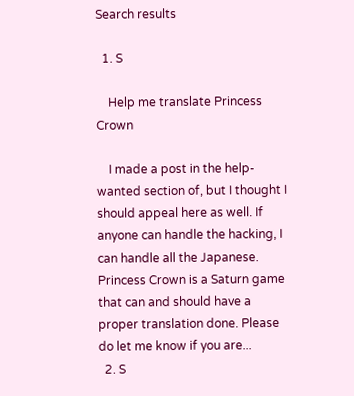Search results

  1. S

    Help me translate Princess Crown

    I made a post in the help-wanted section of, but I thought I should appeal here as well. If anyone can handle the hacking, I can handle all the Japanese. Princess Crown is a Saturn game that can and should have a proper translation done. Please do let me know if you are...
  2. S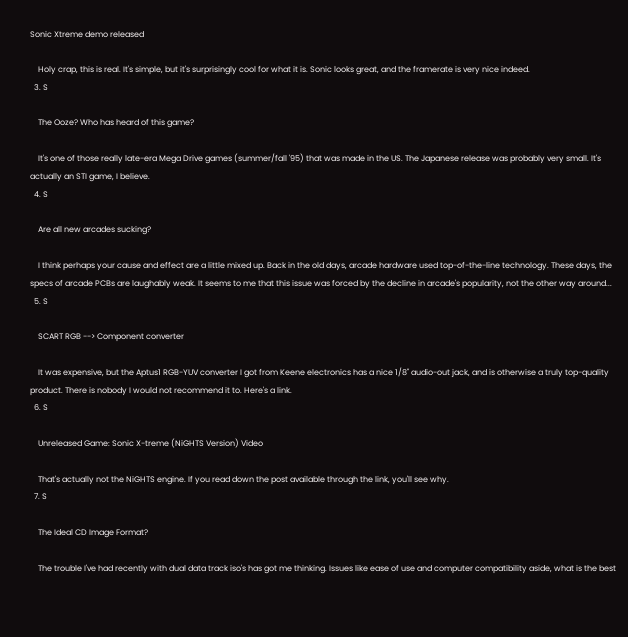Sonic Xtreme demo released

    Holy crap, this is real. It's simple, but it's surprisingly cool for what it is. Sonic looks great, and the framerate is very nice indeed.
  3. S

    The Ooze? Who has heard of this game?

    It's one of those really late-era Mega Drive games (summer/fall '95) that was made in the US. The Japanese release was probably very small. It's actually an STI game, I believe.
  4. S

    Are all new arcades sucking?

    I think perhaps your cause and effect are a little mixed up. Back in the old days, arcade hardware used top-of-the-line technology. These days, the specs of arcade PCBs are laughably weak. It seems to me that this issue was forced by the decline in arcade's popularity, not the other way around...
  5. S

    SCART RGB --> Component converter

    It was expensive, but the Aptus1 RGB-YUV converter I got from Keene electronics has a nice 1/8" audio-out jack, and is otherwise a truly top-quality product. There is nobody I would not recommend it to. Here's a link.
  6. S

    Unreleased Game: Sonic X-treme (NiGHTS Version) Video

    That's actually not the NiGHTS engine. If you read down the post available through the link, you'll see why.
  7. S

    The Ideal CD Image Format?

    The trouble I've had recently with dual data track iso's has got me thinking. Issues like ease of use and computer compatibility aside, what is the best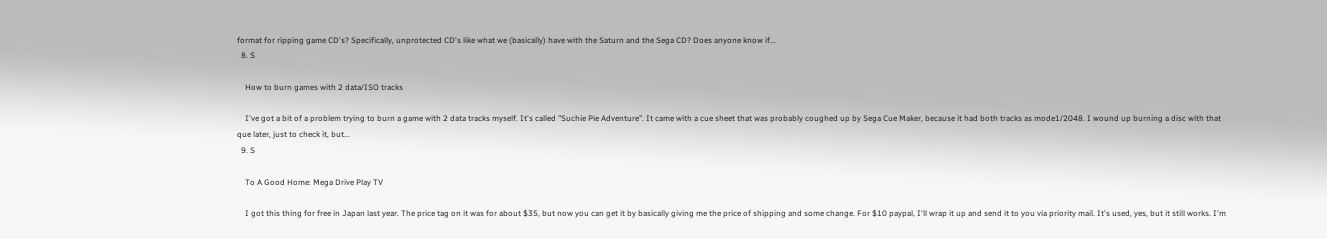format for ripping game CD's? Specifically, unprotected CD's like what we (basically) have with the Saturn and the Sega CD? Does anyone know if...
  8. S

    How to burn games with 2 data/ISO tracks

    I've got a bit of a problem trying to burn a game with 2 data tracks myself. It's called "Suchie Pie Adventure". It came with a cue sheet that was probably coughed up by Sega Cue Maker, because it had both tracks as mode1/2048. I wound up burning a disc with that que later, just to check it, but...
  9. S

    To A Good Home: Mega Drive Play TV

    I got this thing for free in Japan last year. The price tag on it was for about $35, but now you can get it by basically giving me the price of shipping and some change. For $10 paypal, I'll wrap it up and send it to you via priority mail. It's used, yes, but it still works. I'm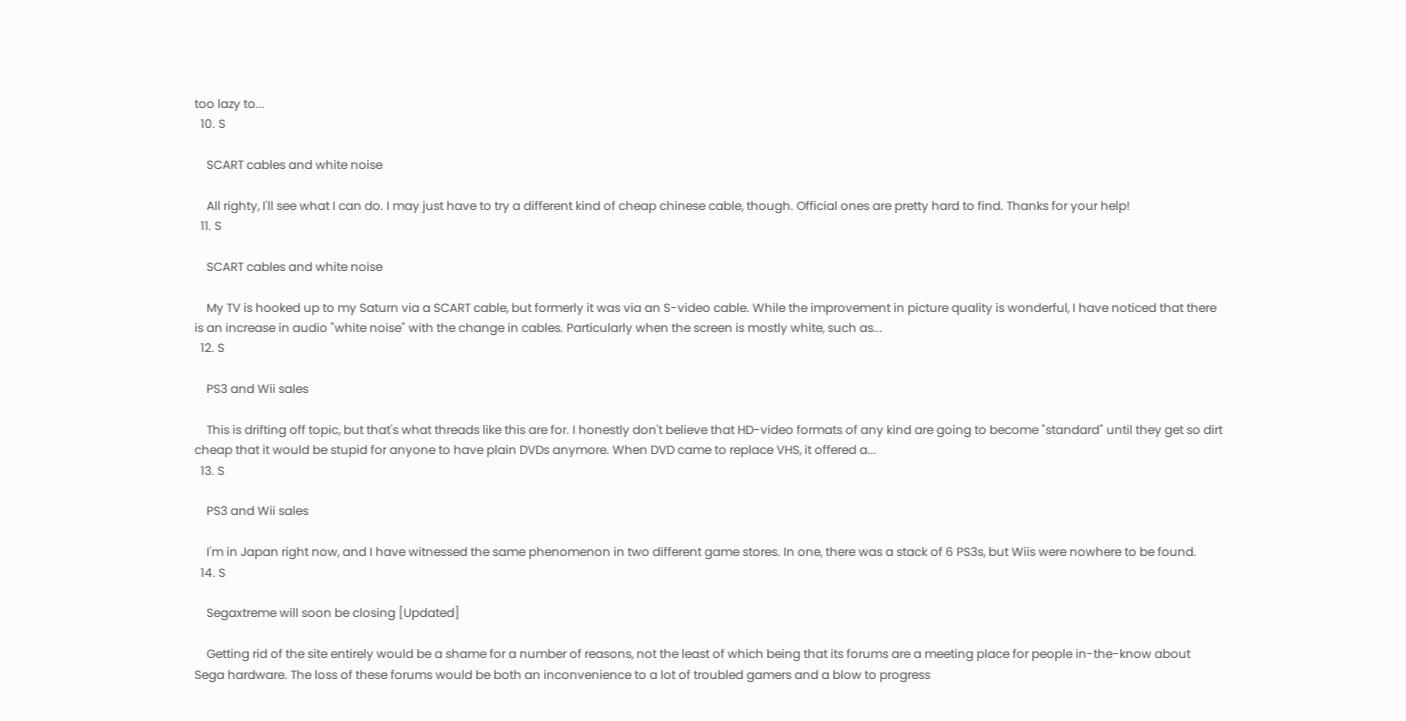too lazy to...
  10. S

    SCART cables and white noise

    All righty, I'll see what I can do. I may just have to try a different kind of cheap chinese cable, though. Official ones are pretty hard to find. Thanks for your help!
  11. S

    SCART cables and white noise

    My TV is hooked up to my Saturn via a SCART cable, but formerly it was via an S-video cable. While the improvement in picture quality is wonderful, I have noticed that there is an increase in audio "white noise" with the change in cables. Particularly when the screen is mostly white, such as...
  12. S

    PS3 and Wii sales

    This is drifting off topic, but that's what threads like this are for. I honestly don't believe that HD-video formats of any kind are going to become "standard" until they get so dirt cheap that it would be stupid for anyone to have plain DVDs anymore. When DVD came to replace VHS, it offered a...
  13. S

    PS3 and Wii sales

    I'm in Japan right now, and I have witnessed the same phenomenon in two different game stores. In one, there was a stack of 6 PS3s, but Wiis were nowhere to be found.
  14. S

    Segaxtreme will soon be closing [Updated]

    Getting rid of the site entirely would be a shame for a number of reasons, not the least of which being that its forums are a meeting place for people in-the-know about Sega hardware. The loss of these forums would be both an inconvenience to a lot of troubled gamers and a blow to progress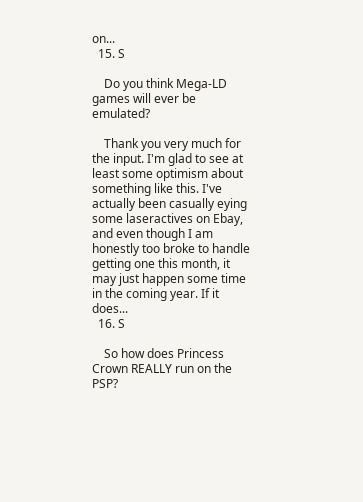on...
  15. S

    Do you think Mega-LD games will ever be emulated?

    Thank you very much for the input. I'm glad to see at least some optimism about something like this. I've actually been casually eying some laseractives on Ebay, and even though I am honestly too broke to handle getting one this month, it may just happen some time in the coming year. If it does...
  16. S

    So how does Princess Crown REALLY run on the PSP?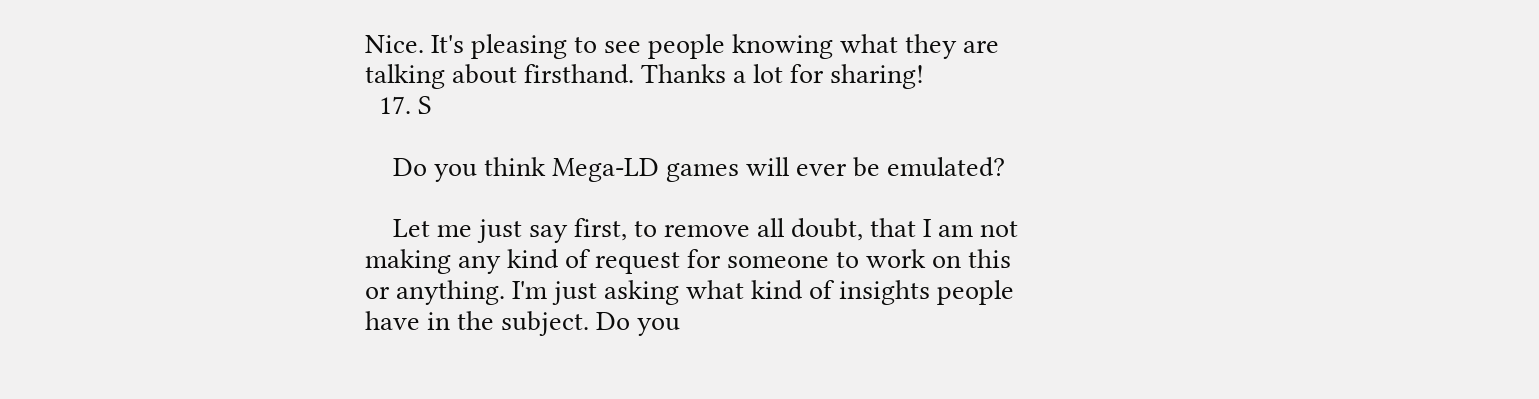Nice. It's pleasing to see people knowing what they are talking about firsthand. Thanks a lot for sharing!
  17. S

    Do you think Mega-LD games will ever be emulated?

    Let me just say first, to remove all doubt, that I am not making any kind of request for someone to work on this or anything. I'm just asking what kind of insights people have in the subject. Do you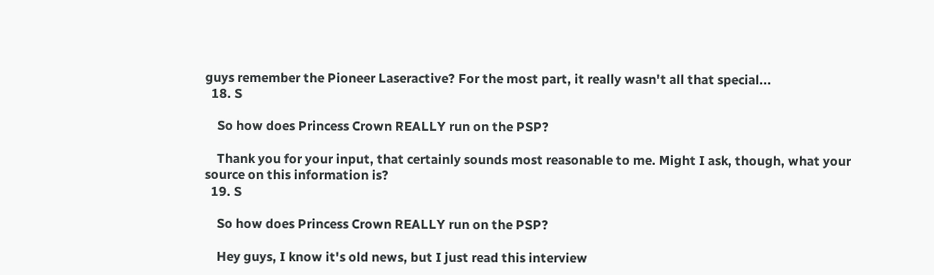guys remember the Pioneer Laseractive? For the most part, it really wasn't all that special...
  18. S

    So how does Princess Crown REALLY run on the PSP?

    Thank you for your input, that certainly sounds most reasonable to me. Might I ask, though, what your source on this information is?
  19. S

    So how does Princess Crown REALLY run on the PSP?

    Hey guys, I know it's old news, but I just read this interview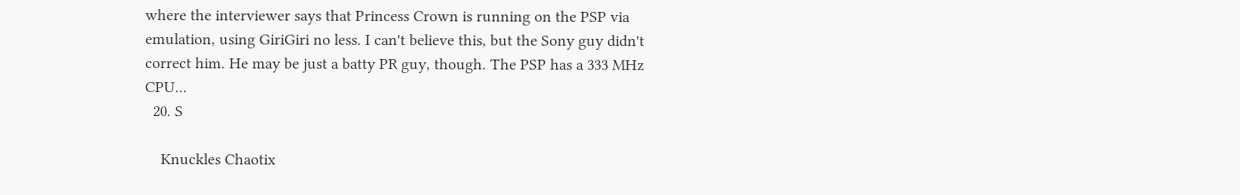where the interviewer says that Princess Crown is running on the PSP via emulation, using GiriGiri no less. I can't believe this, but the Sony guy didn't correct him. He may be just a batty PR guy, though. The PSP has a 333 MHz CPU...
  20. S

    Knuckles Chaotix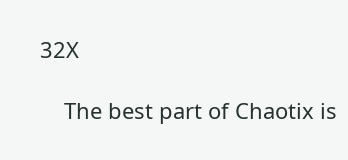32X

    The best part of Chaotix is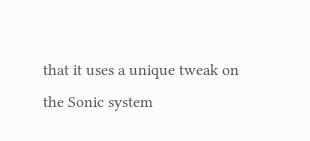that it uses a unique tweak on the Sonic system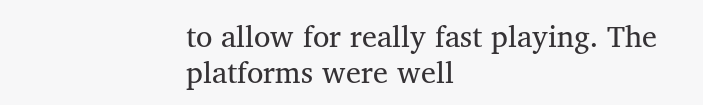to allow for really fast playing. The platforms were well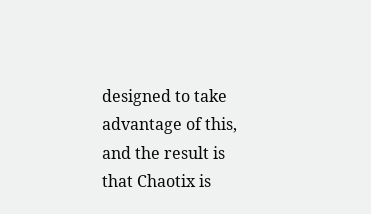designed to take advantage of this, and the result is that Chaotix is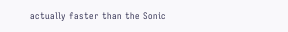actually faster than the Sonic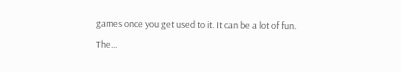games once you get used to it. It can be a lot of fun. The...